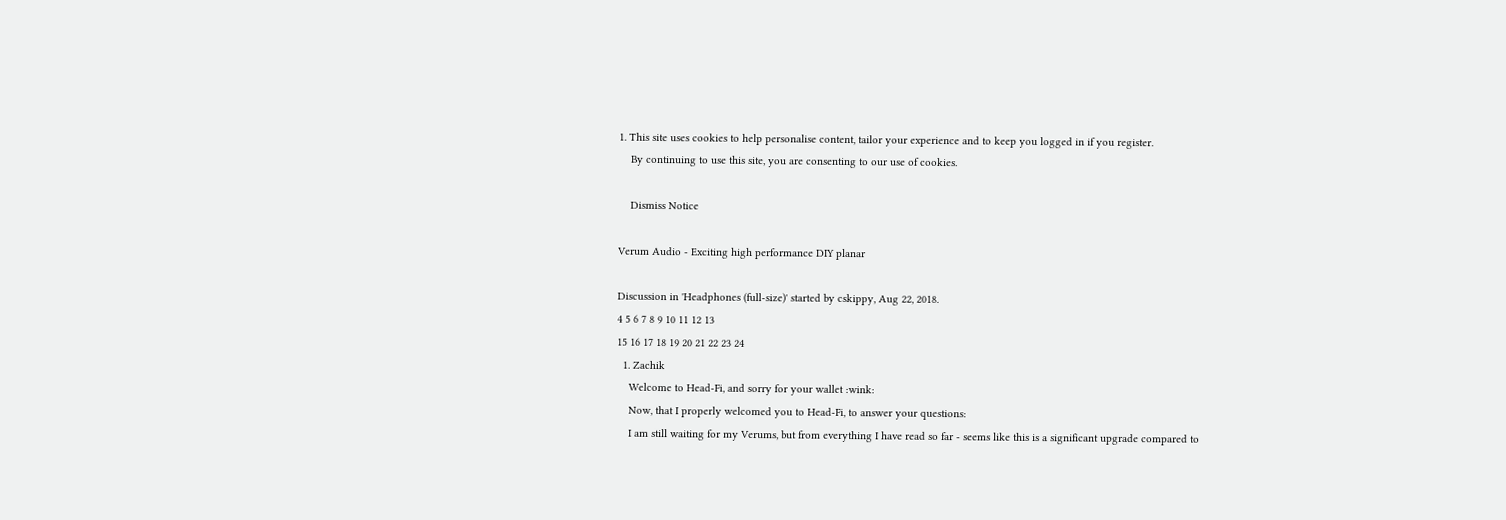1. This site uses cookies to help personalise content, tailor your experience and to keep you logged in if you register.
    By continuing to use this site, you are consenting to our use of cookies.

    Dismiss Notice

Verum Audio - Exciting high performance DIY planar

Discussion in 'Headphones (full-size)' started by cskippy, Aug 22, 2018.
4 5 6 7 8 9 10 11 12 13
15 16 17 18 19 20 21 22 23 24
  1. Zachik
    Welcome to Head-Fi, and sorry for your wallet :wink:
    Now, that I properly welcomed you to Head-Fi, to answer your questions:
    I am still waiting for my Verums, but from everything I have read so far - seems like this is a significant upgrade compared to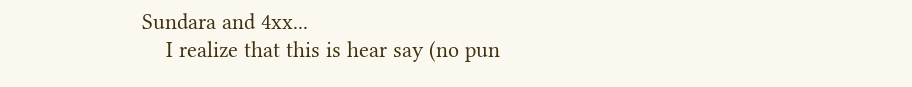Sundara and 4xx...
    I realize that this is hear say (no pun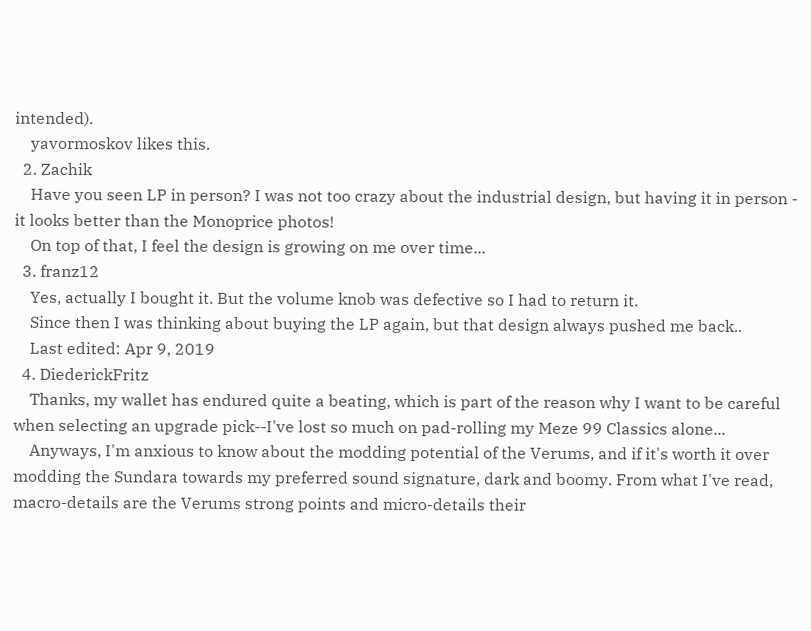intended).
    yavormoskov likes this.
  2. Zachik
    Have you seen LP in person? I was not too crazy about the industrial design, but having it in person - it looks better than the Monoprice photos!
    On top of that, I feel the design is growing on me over time...
  3. franz12
    Yes, actually I bought it. But the volume knob was defective so I had to return it.
    Since then I was thinking about buying the LP again, but that design always pushed me back..
    Last edited: Apr 9, 2019
  4. DiederickFritz
    Thanks, my wallet has endured quite a beating, which is part of the reason why I want to be careful when selecting an upgrade pick--I've lost so much on pad-rolling my Meze 99 Classics alone...
    Anyways, I'm anxious to know about the modding potential of the Verums, and if it's worth it over modding the Sundara towards my preferred sound signature, dark and boomy. From what I've read, macro-details are the Verums strong points and micro-details their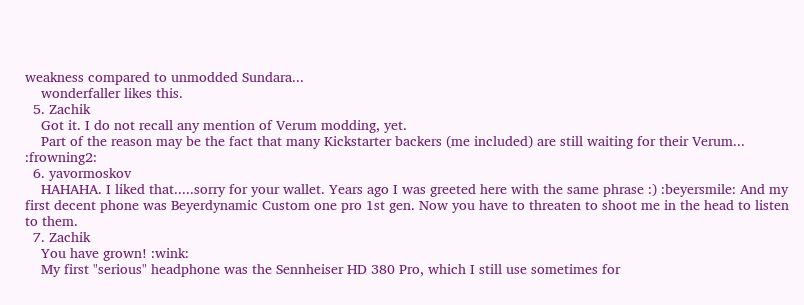weakness compared to unmodded Sundara...
    wonderfaller likes this.
  5. Zachik
    Got it. I do not recall any mention of Verum modding, yet.
    Part of the reason may be the fact that many Kickstarter backers (me included) are still waiting for their Verum... :frowning2:
  6. yavormoskov
    HAHAHA. I liked that.....sorry for your wallet. Years ago I was greeted here with the same phrase :) :beyersmile: And my first decent phone was Beyerdynamic Custom one pro 1st gen. Now you have to threaten to shoot me in the head to listen to them.
  7. Zachik
    You have grown! :wink:
    My first "serious" headphone was the Sennheiser HD 380 Pro, which I still use sometimes for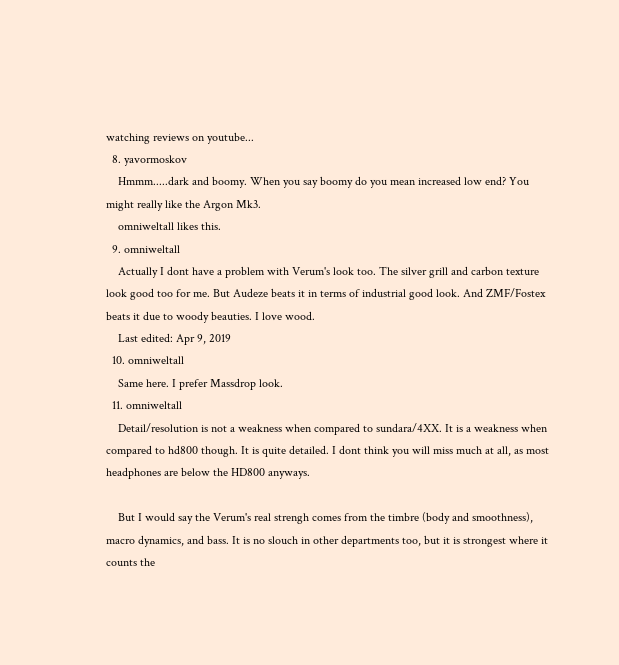watching reviews on youtube...
  8. yavormoskov
    Hmmm.....dark and boomy. When you say boomy do you mean increased low end? You might really like the Argon Mk3.
    omniweltall likes this.
  9. omniweltall
    Actually I dont have a problem with Verum's look too. The silver grill and carbon texture look good too for me. But Audeze beats it in terms of industrial good look. And ZMF/Fostex beats it due to woody beauties. I love wood.
    Last edited: Apr 9, 2019
  10. omniweltall
    Same here. I prefer Massdrop look.
  11. omniweltall
    Detail/resolution is not a weakness when compared to sundara/4XX. It is a weakness when compared to hd800 though. It is quite detailed. I dont think you will miss much at all, as most headphones are below the HD800 anyways.

    But I would say the Verum's real strengh comes from the timbre (body and smoothness), macro dynamics, and bass. It is no slouch in other departments too, but it is strongest where it counts the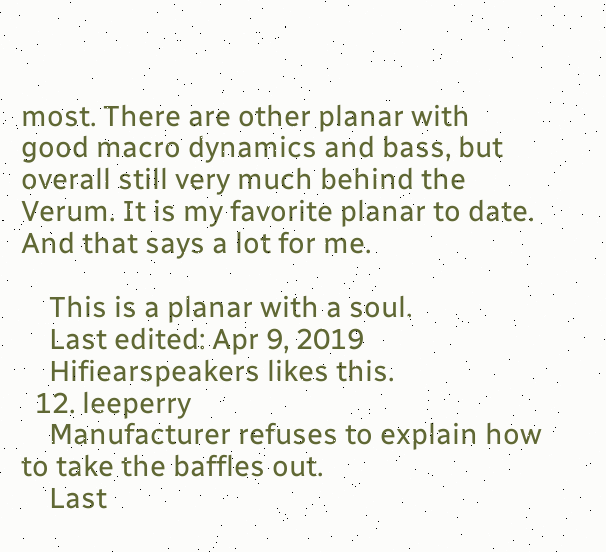most. There are other planar with good macro dynamics and bass, but overall still very much behind the Verum. It is my favorite planar to date. And that says a lot for me.

    This is a planar with a soul.
    Last edited: Apr 9, 2019
    Hifiearspeakers likes this.
  12. leeperry
    Manufacturer refuses to explain how to take the baffles out.
    Last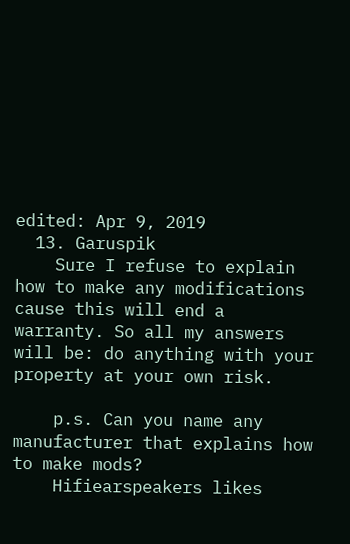edited: Apr 9, 2019
  13. Garuspik
    Sure I refuse to explain how to make any modifications cause this will end a warranty. So all my answers will be: do anything with your property at your own risk.

    p.s. Can you name any manufacturer that explains how to make mods?
    Hifiearspeakers likes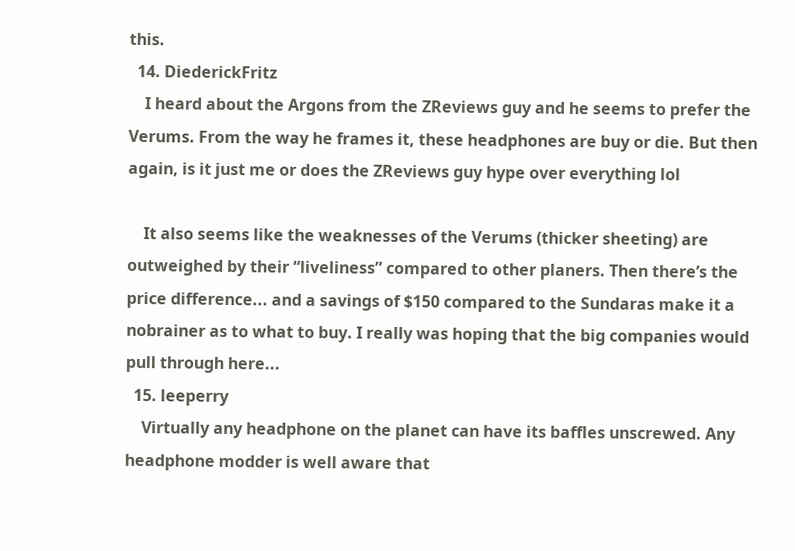this.
  14. DiederickFritz
    I heard about the Argons from the ZReviews guy and he seems to prefer the Verums. From the way he frames it, these headphones are buy or die. But then again, is it just me or does the ZReviews guy hype over everything lol

    It also seems like the weaknesses of the Verums (thicker sheeting) are outweighed by their “liveliness” compared to other planers. Then there’s the price difference... and a savings of $150 compared to the Sundaras make it a nobrainer as to what to buy. I really was hoping that the big companies would pull through here...
  15. leeperry
    Virtually any headphone on the planet can have its baffles unscrewed. Any headphone modder is well aware that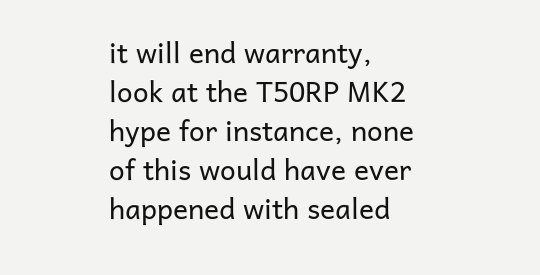it will end warranty, look at the T50RP MK2 hype for instance, none of this would have ever happened with sealed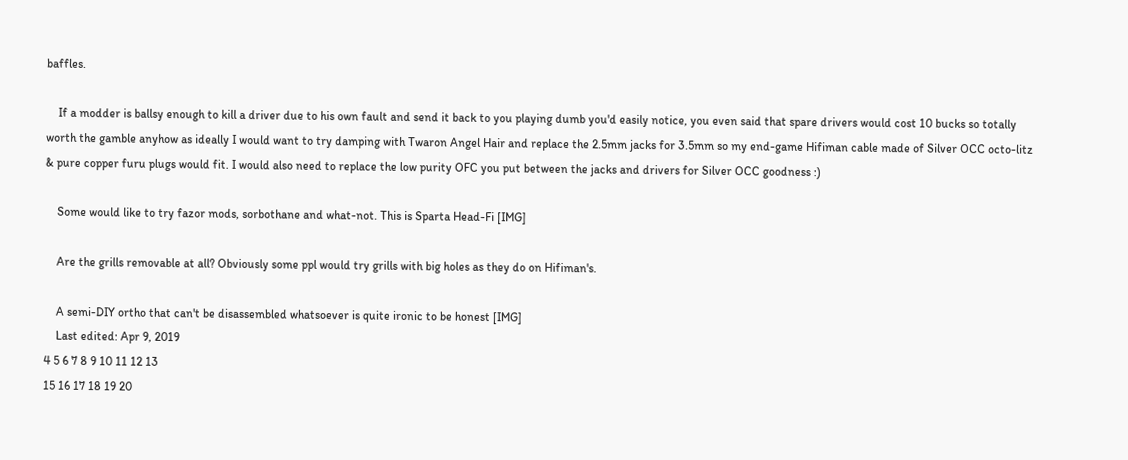baffles.

    If a modder is ballsy enough to kill a driver due to his own fault and send it back to you playing dumb you'd easily notice, you even said that spare drivers would cost 10 bucks so totally worth the gamble anyhow as ideally I would want to try damping with Twaron Angel Hair and replace the 2.5mm jacks for 3.5mm so my end-game Hifiman cable made of Silver OCC octo-litz & pure copper furu plugs would fit. I would also need to replace the low purity OFC you put between the jacks and drivers for Silver OCC goodness :)

    Some would like to try fazor mods, sorbothane and what-not. This is Sparta Head-Fi [IMG]

    Are the grills removable at all? Obviously some ppl would try grills with big holes as they do on Hifiman's.

    A semi-DIY ortho that can't be disassembled whatsoever is quite ironic to be honest [IMG]
    Last edited: Apr 9, 2019
4 5 6 7 8 9 10 11 12 13
15 16 17 18 19 20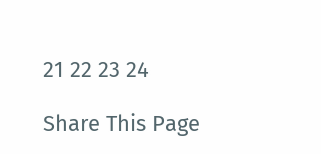21 22 23 24

Share This Page